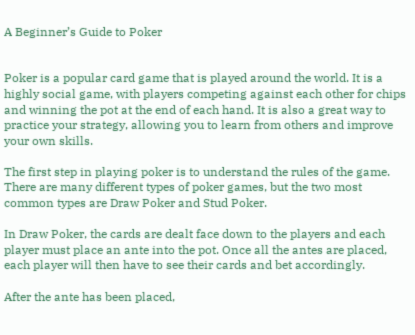A Beginner’s Guide to Poker


Poker is a popular card game that is played around the world. It is a highly social game, with players competing against each other for chips and winning the pot at the end of each hand. It is also a great way to practice your strategy, allowing you to learn from others and improve your own skills.

The first step in playing poker is to understand the rules of the game. There are many different types of poker games, but the two most common types are Draw Poker and Stud Poker.

In Draw Poker, the cards are dealt face down to the players and each player must place an ante into the pot. Once all the antes are placed, each player will then have to see their cards and bet accordingly.

After the ante has been placed,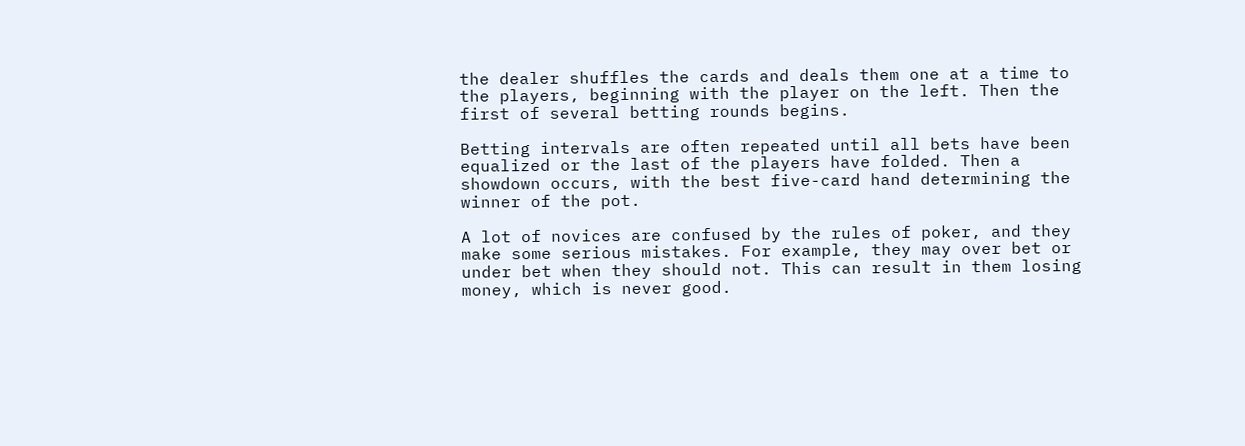the dealer shuffles the cards and deals them one at a time to the players, beginning with the player on the left. Then the first of several betting rounds begins.

Betting intervals are often repeated until all bets have been equalized or the last of the players have folded. Then a showdown occurs, with the best five-card hand determining the winner of the pot.

A lot of novices are confused by the rules of poker, and they make some serious mistakes. For example, they may over bet or under bet when they should not. This can result in them losing money, which is never good.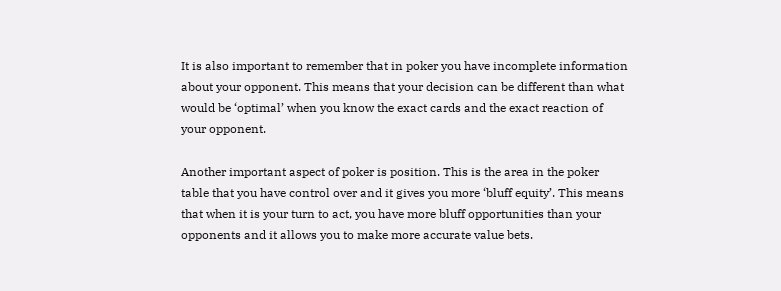It is also important to remember that in poker you have incomplete information about your opponent. This means that your decision can be different than what would be ‘optimal’ when you know the exact cards and the exact reaction of your opponent.

Another important aspect of poker is position. This is the area in the poker table that you have control over and it gives you more ‘bluff equity’. This means that when it is your turn to act, you have more bluff opportunities than your opponents and it allows you to make more accurate value bets.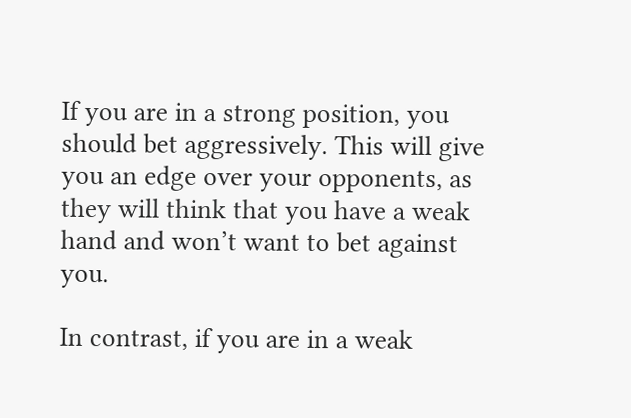If you are in a strong position, you should bet aggressively. This will give you an edge over your opponents, as they will think that you have a weak hand and won’t want to bet against you.

In contrast, if you are in a weak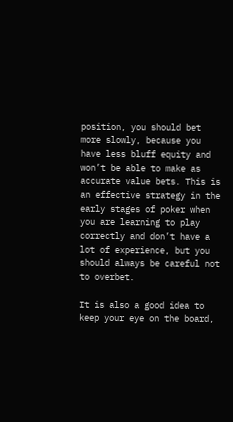position, you should bet more slowly, because you have less bluff equity and won’t be able to make as accurate value bets. This is an effective strategy in the early stages of poker when you are learning to play correctly and don’t have a lot of experience, but you should always be careful not to overbet.

It is also a good idea to keep your eye on the board,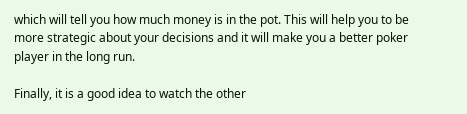which will tell you how much money is in the pot. This will help you to be more strategic about your decisions and it will make you a better poker player in the long run.

Finally, it is a good idea to watch the other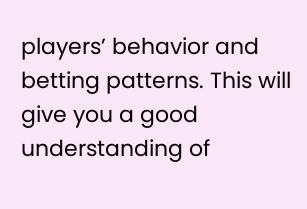players’ behavior and betting patterns. This will give you a good understanding of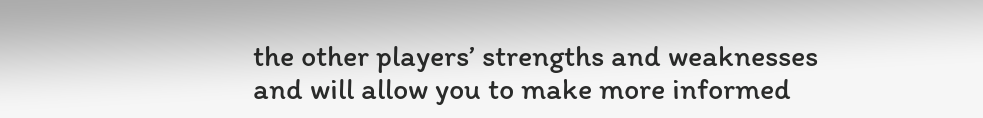the other players’ strengths and weaknesses and will allow you to make more informed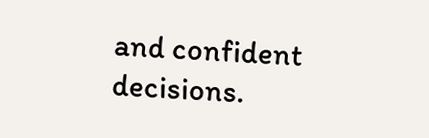and confident decisions.